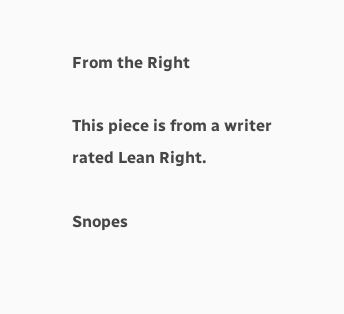From the Right

This piece is from a writer rated Lean Right.

Snopes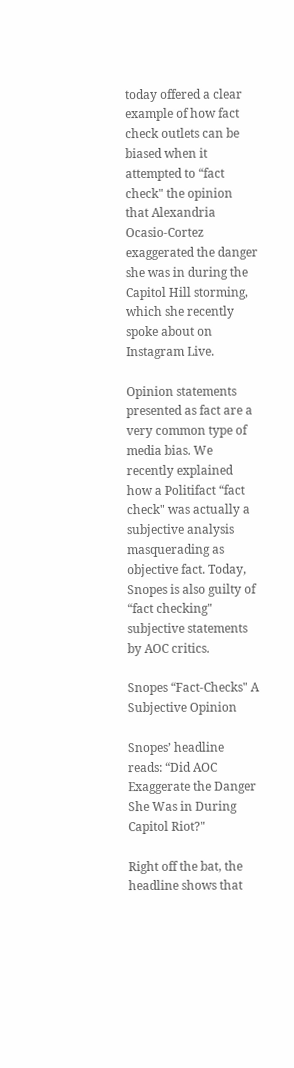today offered a clear example of how fact check outlets can be biased when it attempted to “fact check" the opinion that Alexandria Ocasio-Cortez exaggerated the danger she was in during the Capitol Hill storming, which she recently spoke about on Instagram Live.

Opinion statements presented as fact are a very common type of media bias. We recently explained how a Politifact “fact check" was actually a subjective analysis masquerading as objective fact. Today, Snopes is also guilty of “fact checking" subjective statements by AOC critics.

Snopes “Fact-Checks" A Subjective Opinion

Snopes’ headline reads: “Did AOC Exaggerate the Danger She Was in During Capitol Riot?"

Right off the bat, the headline shows that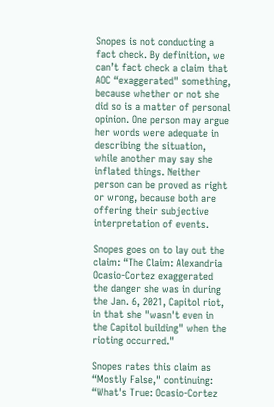Snopes is not conducting a fact check. By definition, we can’t fact check a claim that AOC “exaggerated" something, because whether or not she did so is a matter of personal opinion. One person may argue her words were adequate in describing the situation, while another may say she inflated things. Neither person can be proved as right or wrong, because both are offering their subjective interpretation of events.

Snopes goes on to lay out the claim: “The Claim: Alexandria Ocasio-Cortez exaggerated the danger she was in during the Jan. 6, 2021, Capitol riot, in that she "wasn't even in the Capitol building" when the rioting occurred."

Snopes rates this claim as “Mostly False," continuing: “What's True: Ocasio-Cortez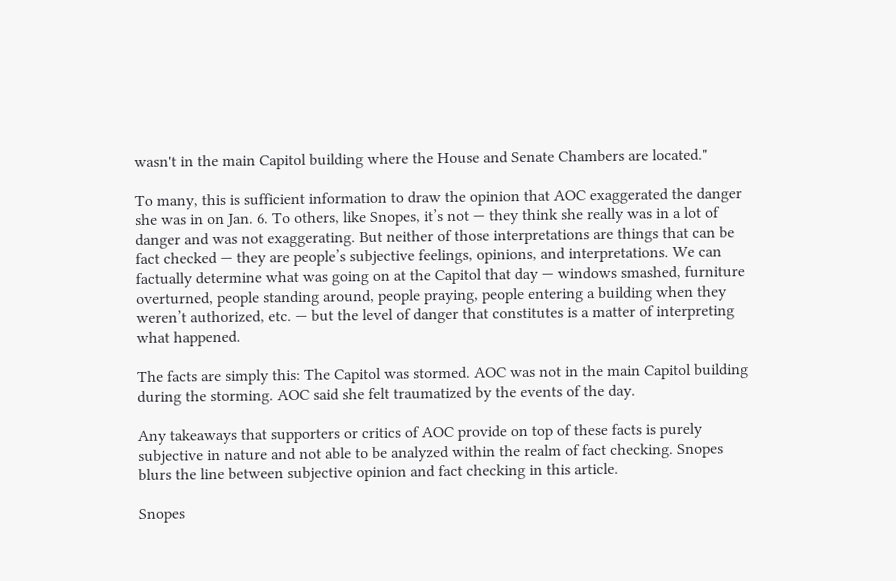wasn't in the main Capitol building where the House and Senate Chambers are located."

To many, this is sufficient information to draw the opinion that AOC exaggerated the danger she was in on Jan. 6. To others, like Snopes, it’s not — they think she really was in a lot of danger and was not exaggerating. But neither of those interpretations are things that can be fact checked — they are people’s subjective feelings, opinions, and interpretations. We can factually determine what was going on at the Capitol that day — windows smashed, furniture overturned, people standing around, people praying, people entering a building when they weren’t authorized, etc. — but the level of danger that constitutes is a matter of interpreting what happened.

The facts are simply this: The Capitol was stormed. AOC was not in the main Capitol building during the storming. AOC said she felt traumatized by the events of the day.

Any takeaways that supporters or critics of AOC provide on top of these facts is purely subjective in nature and not able to be analyzed within the realm of fact checking. Snopes blurs the line between subjective opinion and fact checking in this article.

Snopes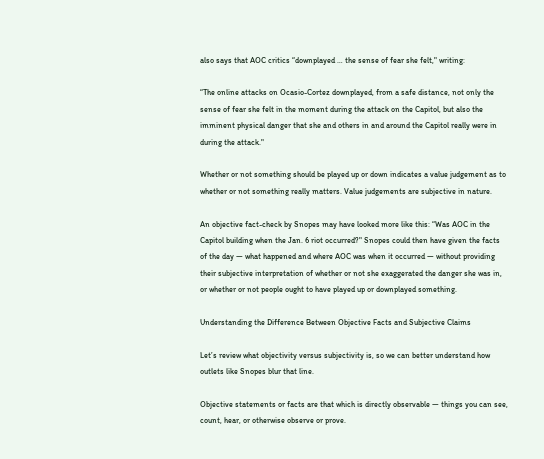also says that AOC critics “downplayed … the sense of fear she felt," writing:

“The online attacks on Ocasio-Cortez downplayed, from a safe distance, not only the sense of fear she felt in the moment during the attack on the Capitol, but also the imminent physical danger that she and others in and around the Capitol really were in during the attack."

Whether or not something should be played up or down indicates a value judgement as to whether or not something really matters. Value judgements are subjective in nature.

An objective fact-check by Snopes may have looked more like this: “Was AOC in the Capitol building when the Jan. 6 riot occurred?" Snopes could then have given the facts of the day — what happened and where AOC was when it occurred — without providing their subjective interpretation of whether or not she exaggerated the danger she was in, or whether or not people ought to have played up or downplayed something.

Understanding the Difference Between Objective Facts and Subjective Claims

Let’s review what objectivity versus subjectivity is, so we can better understand how outlets like Snopes blur that line.

Objective statements or facts are that which is directly observable — things you can see, count, hear, or otherwise observe or prove.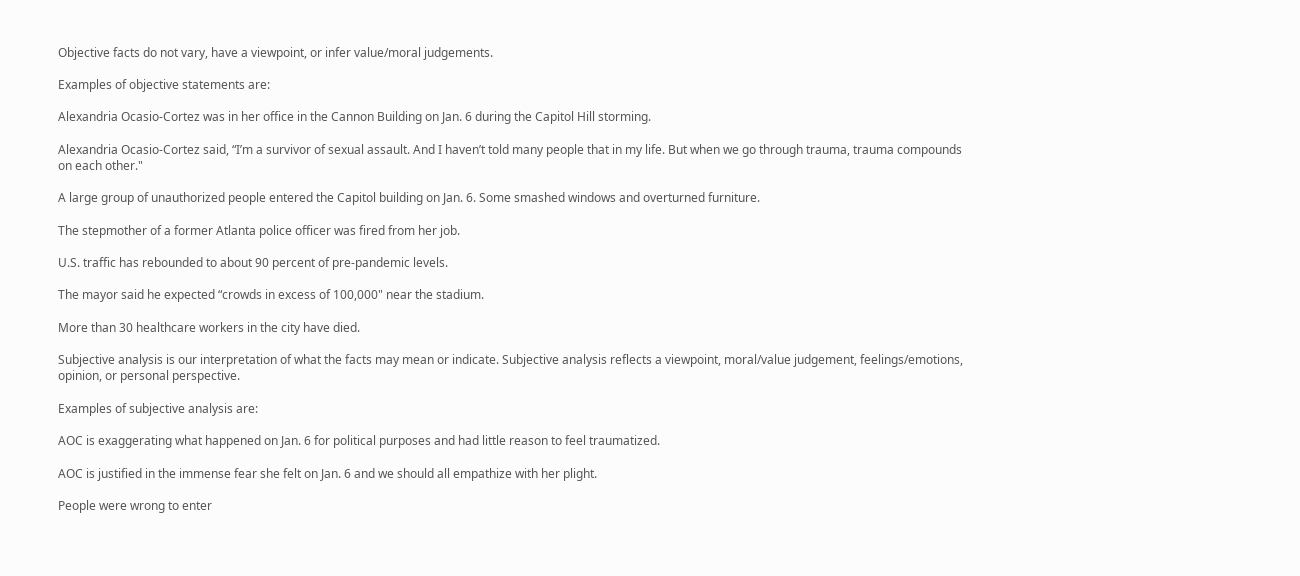Objective facts do not vary, have a viewpoint, or infer value/moral judgements.

Examples of objective statements are:

Alexandria Ocasio-Cortez was in her office in the Cannon Building on Jan. 6 during the Capitol Hill storming.

Alexandria Ocasio-Cortez said, “I’m a survivor of sexual assault. And I haven’t told many people that in my life. But when we go through trauma, trauma compounds on each other."

A large group of unauthorized people entered the Capitol building on Jan. 6. Some smashed windows and overturned furniture.

The stepmother of a former Atlanta police officer was fired from her job.

U.S. traffic has rebounded to about 90 percent of pre-pandemic levels.

The mayor said he expected “crowds in excess of 100,000" near the stadium.

More than 30 healthcare workers in the city have died.

Subjective analysis is our interpretation of what the facts may mean or indicate. Subjective analysis reflects a viewpoint, moral/value judgement, feelings/emotions, opinion, or personal perspective.

Examples of subjective analysis are:

AOC is exaggerating what happened on Jan. 6 for political purposes and had little reason to feel traumatized.

AOC is justified in the immense fear she felt on Jan. 6 and we should all empathize with her plight.

People were wrong to enter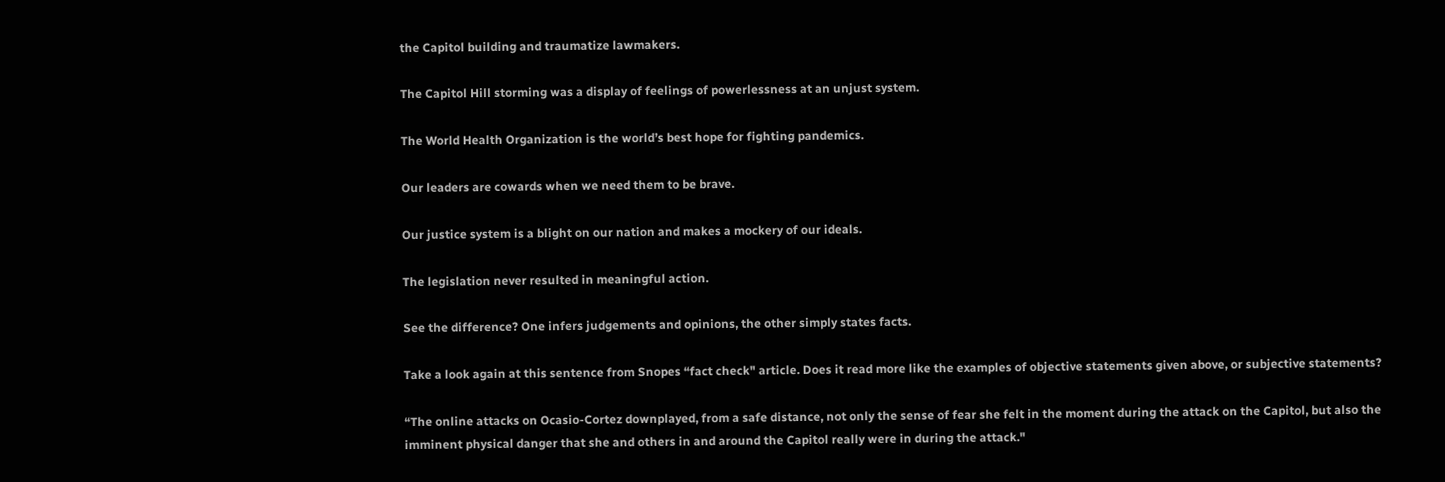the Capitol building and traumatize lawmakers.

The Capitol Hill storming was a display of feelings of powerlessness at an unjust system.

The World Health Organization is the world’s best hope for fighting pandemics.

Our leaders are cowards when we need them to be brave.

Our justice system is a blight on our nation and makes a mockery of our ideals.

The legislation never resulted in meaningful action.

See the difference? One infers judgements and opinions, the other simply states facts.

Take a look again at this sentence from Snopes “fact check" article. Does it read more like the examples of objective statements given above, or subjective statements?

“The online attacks on Ocasio-Cortez downplayed, from a safe distance, not only the sense of fear she felt in the moment during the attack on the Capitol, but also the imminent physical danger that she and others in and around the Capitol really were in during the attack."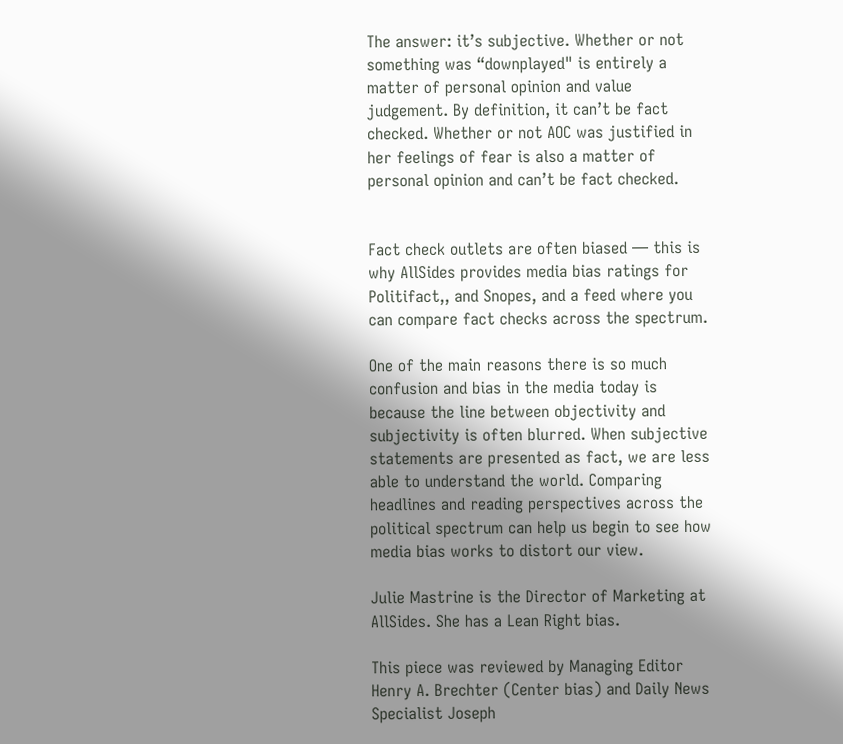The answer: it’s subjective. Whether or not something was “downplayed" is entirely a matter of personal opinion and value judgement. By definition, it can’t be fact checked. Whether or not AOC was justified in her feelings of fear is also a matter of personal opinion and can’t be fact checked.


Fact check outlets are often biased — this is why AllSides provides media bias ratings for Politifact,, and Snopes, and a feed where you can compare fact checks across the spectrum.

One of the main reasons there is so much confusion and bias in the media today is because the line between objectivity and subjectivity is often blurred. When subjective statements are presented as fact, we are less able to understand the world. Comparing headlines and reading perspectives across the political spectrum can help us begin to see how media bias works to distort our view.

Julie Mastrine is the Director of Marketing at AllSides. She has a Lean Right bias.

This piece was reviewed by Managing Editor Henry A. Brechter (Center bias) and Daily News Specialist Joseph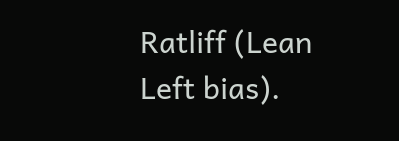Ratliff (Lean Left bias).